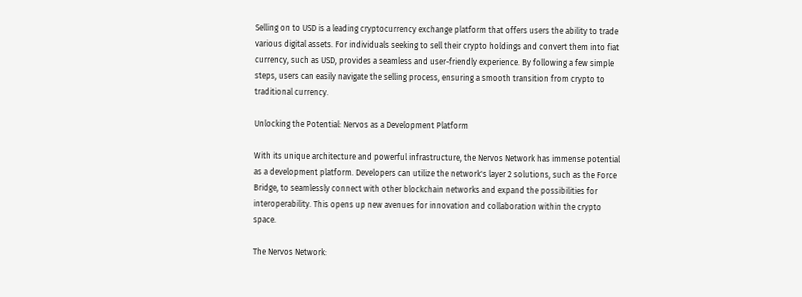Selling on to USD is a leading cryptocurrency exchange platform that offers users the ability to trade various digital assets. For individuals seeking to sell their crypto holdings and convert them into fiat currency, such as USD, provides a seamless and user-friendly experience. By following a few simple steps, users can easily navigate the selling process, ensuring a smooth transition from crypto to traditional currency.

Unlocking the Potential: Nervos as a Development Platform

With its unique architecture and powerful infrastructure, the Nervos Network has immense potential as a development platform. Developers can utilize the network's layer 2 solutions, such as the Force Bridge, to seamlessly connect with other blockchain networks and expand the possibilities for interoperability. This opens up new avenues for innovation and collaboration within the crypto space.

The Nervos Network: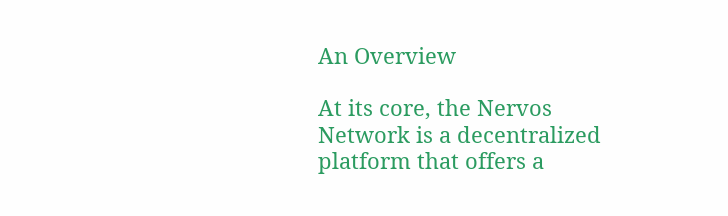An Overview

At its core, the Nervos Network is a decentralized platform that offers a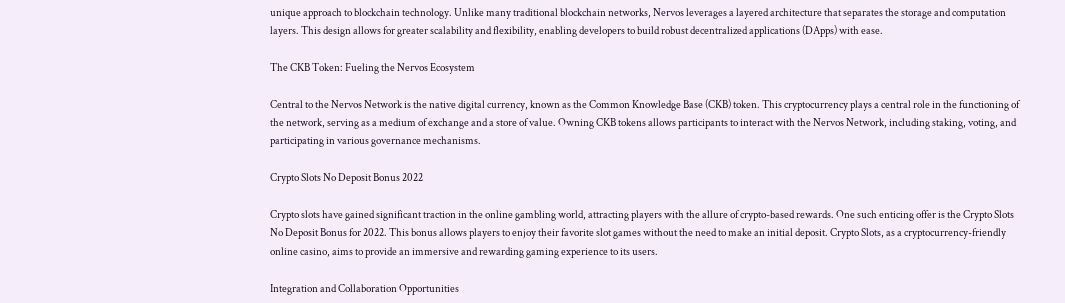unique approach to blockchain technology. Unlike many traditional blockchain networks, Nervos leverages a layered architecture that separates the storage and computation layers. This design allows for greater scalability and flexibility, enabling developers to build robust decentralized applications (DApps) with ease.

The CKB Token: Fueling the Nervos Ecosystem

Central to the Nervos Network is the native digital currency, known as the Common Knowledge Base (CKB) token. This cryptocurrency plays a central role in the functioning of the network, serving as a medium of exchange and a store of value. Owning CKB tokens allows participants to interact with the Nervos Network, including staking, voting, and participating in various governance mechanisms.

Crypto Slots No Deposit Bonus 2022

Crypto slots have gained significant traction in the online gambling world, attracting players with the allure of crypto-based rewards. One such enticing offer is the Crypto Slots No Deposit Bonus for 2022. This bonus allows players to enjoy their favorite slot games without the need to make an initial deposit. Crypto Slots, as a cryptocurrency-friendly online casino, aims to provide an immersive and rewarding gaming experience to its users.

Integration and Collaboration Opportunities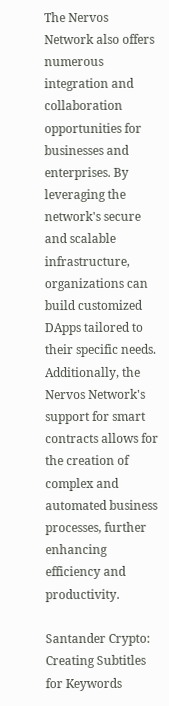The Nervos Network also offers numerous integration and collaboration opportunities for businesses and enterprises. By leveraging the network's secure and scalable infrastructure, organizations can build customized DApps tailored to their specific needs. Additionally, the Nervos Network's support for smart contracts allows for the creation of complex and automated business processes, further enhancing efficiency and productivity.

Santander Crypto: Creating Subtitles for Keywords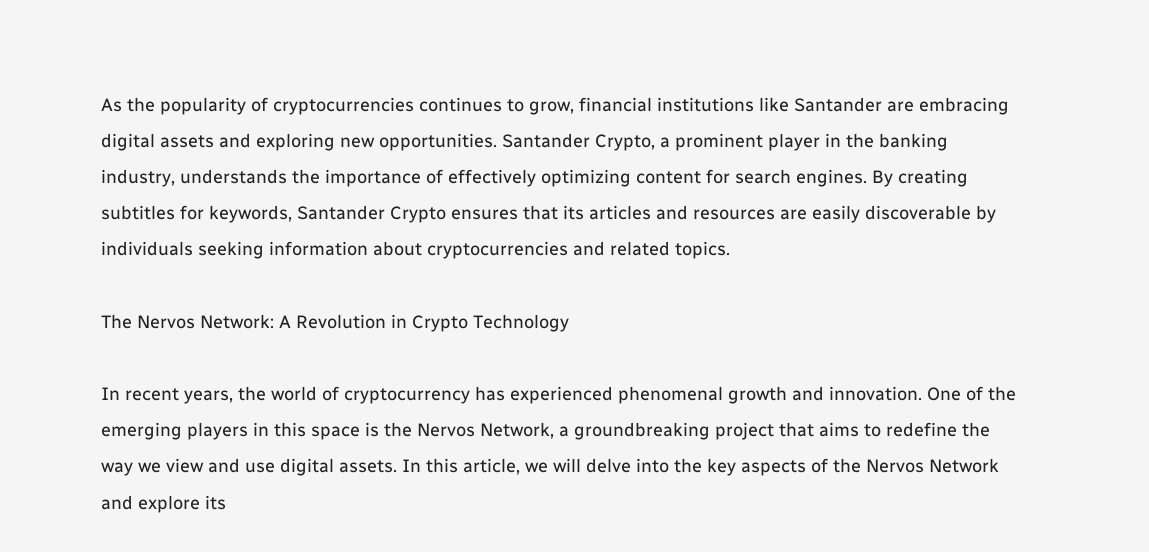As the popularity of cryptocurrencies continues to grow, financial institutions like Santander are embracing digital assets and exploring new opportunities. Santander Crypto, a prominent player in the banking industry, understands the importance of effectively optimizing content for search engines. By creating subtitles for keywords, Santander Crypto ensures that its articles and resources are easily discoverable by individuals seeking information about cryptocurrencies and related topics.

The Nervos Network: A Revolution in Crypto Technology

In recent years, the world of cryptocurrency has experienced phenomenal growth and innovation. One of the emerging players in this space is the Nervos Network, a groundbreaking project that aims to redefine the way we view and use digital assets. In this article, we will delve into the key aspects of the Nervos Network and explore its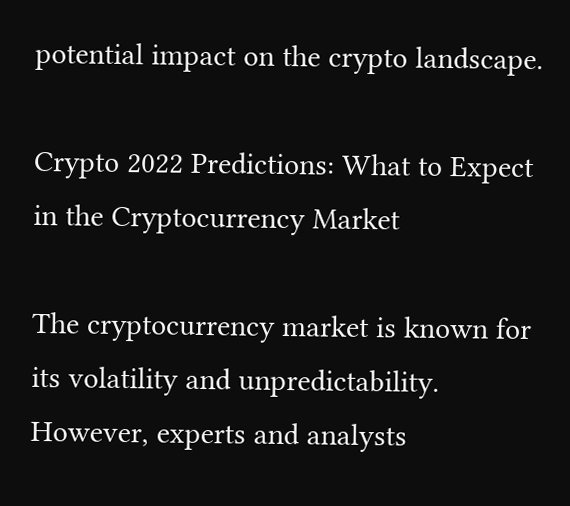potential impact on the crypto landscape.

Crypto 2022 Predictions: What to Expect in the Cryptocurrency Market

The cryptocurrency market is known for its volatility and unpredictability. However, experts and analysts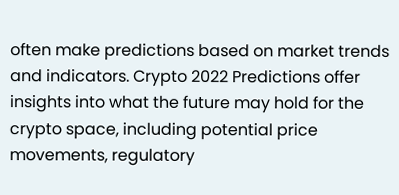often make predictions based on market trends and indicators. Crypto 2022 Predictions offer insights into what the future may hold for the crypto space, including potential price movements, regulatory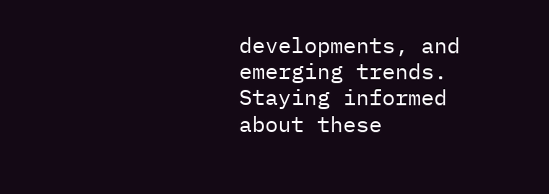developments, and emerging trends. Staying informed about these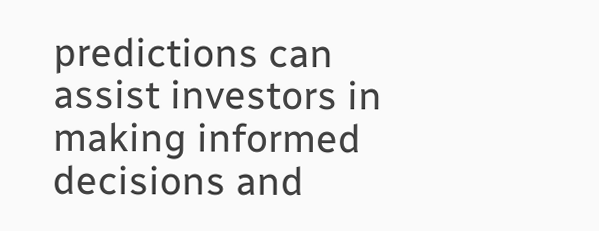predictions can assist investors in making informed decisions and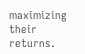maximizing their returns.